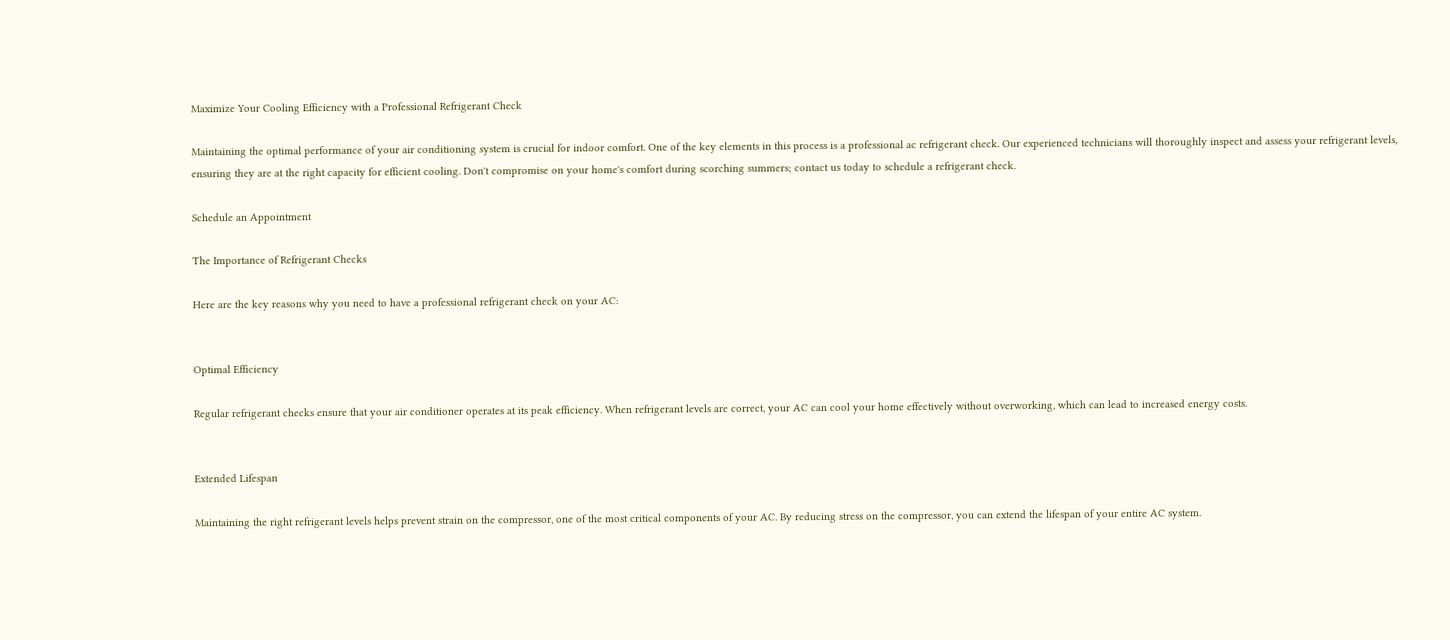Maximize Your Cooling Efficiency with a Professional Refrigerant Check

Maintaining the optimal performance of your air conditioning system is crucial for indoor comfort. One of the key elements in this process is a professional ac refrigerant check. Our experienced technicians will thoroughly inspect and assess your refrigerant levels, ensuring they are at the right capacity for efficient cooling. Don't compromise on your home's comfort during scorching summers; contact us today to schedule a refrigerant check.

Schedule an Appointment

The Importance of Refrigerant Checks

Here are the key reasons why you need to have a professional refrigerant check on your AC:


Optimal Efficiency

Regular refrigerant checks ensure that your air conditioner operates at its peak efficiency. When refrigerant levels are correct, your AC can cool your home effectively without overworking, which can lead to increased energy costs.


Extended Lifespan

Maintaining the right refrigerant levels helps prevent strain on the compressor, one of the most critical components of your AC. By reducing stress on the compressor, you can extend the lifespan of your entire AC system.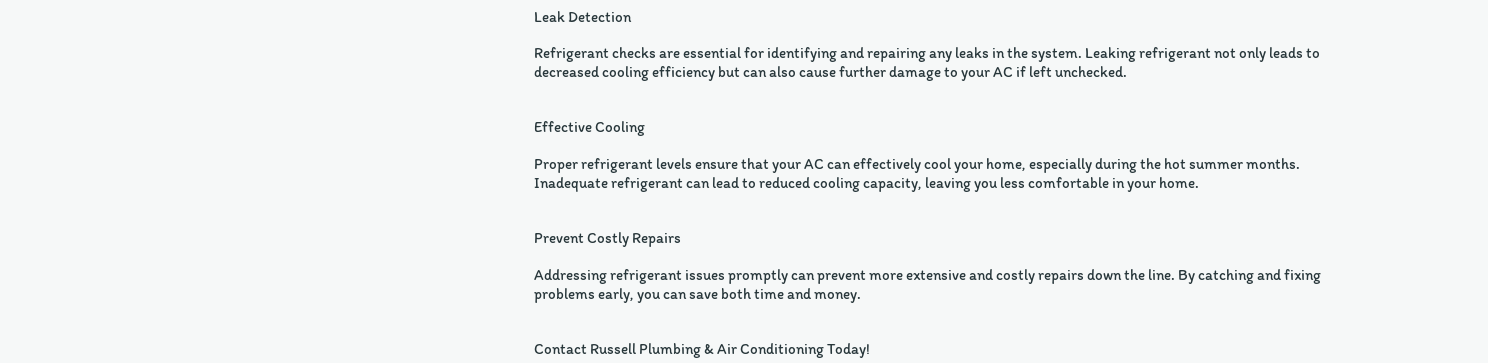Leak Detection

Refrigerant checks are essential for identifying and repairing any leaks in the system. Leaking refrigerant not only leads to decreased cooling efficiency but can also cause further damage to your AC if left unchecked.


Effective Cooling

Proper refrigerant levels ensure that your AC can effectively cool your home, especially during the hot summer months. Inadequate refrigerant can lead to reduced cooling capacity, leaving you less comfortable in your home.


Prevent Costly Repairs

Addressing refrigerant issues promptly can prevent more extensive and costly repairs down the line. By catching and fixing problems early, you can save both time and money.


Contact Russell Plumbing & Air Conditioning Today!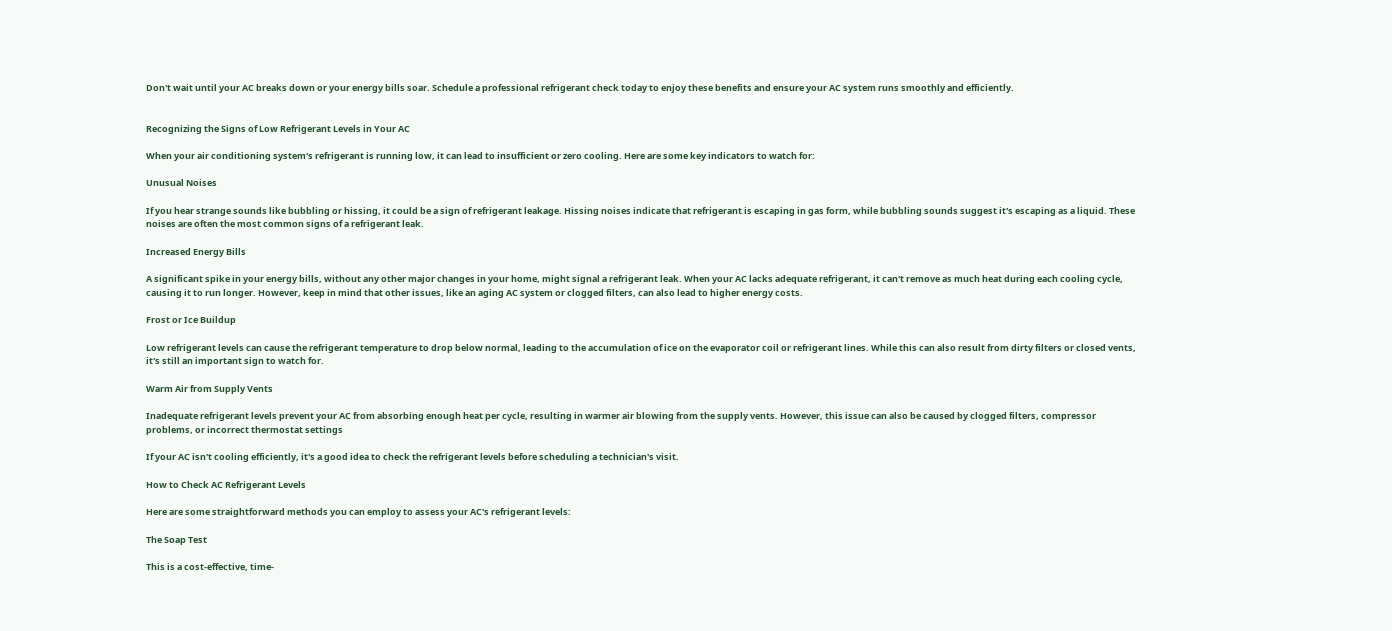Don't wait until your AC breaks down or your energy bills soar. Schedule a professional refrigerant check today to enjoy these benefits and ensure your AC system runs smoothly and efficiently.


Recognizing the Signs of Low Refrigerant Levels in Your AC

When your air conditioning system's refrigerant is running low, it can lead to insufficient or zero cooling. Here are some key indicators to watch for:

Unusual Noises

If you hear strange sounds like bubbling or hissing, it could be a sign of refrigerant leakage. Hissing noises indicate that refrigerant is escaping in gas form, while bubbling sounds suggest it's escaping as a liquid. These noises are often the most common signs of a refrigerant leak.

Increased Energy Bills

A significant spike in your energy bills, without any other major changes in your home, might signal a refrigerant leak. When your AC lacks adequate refrigerant, it can't remove as much heat during each cooling cycle, causing it to run longer. However, keep in mind that other issues, like an aging AC system or clogged filters, can also lead to higher energy costs.

Frost or Ice Buildup

Low refrigerant levels can cause the refrigerant temperature to drop below normal, leading to the accumulation of ice on the evaporator coil or refrigerant lines. While this can also result from dirty filters or closed vents, it's still an important sign to watch for.

Warm Air from Supply Vents

Inadequate refrigerant levels prevent your AC from absorbing enough heat per cycle, resulting in warmer air blowing from the supply vents. However, this issue can also be caused by clogged filters, compressor problems, or incorrect thermostat settings

If your AC isn't cooling efficiently, it's a good idea to check the refrigerant levels before scheduling a technician's visit.

How to Check AC Refrigerant Levels

Here are some straightforward methods you can employ to assess your AC's refrigerant levels:

The Soap Test

This is a cost-effective, time-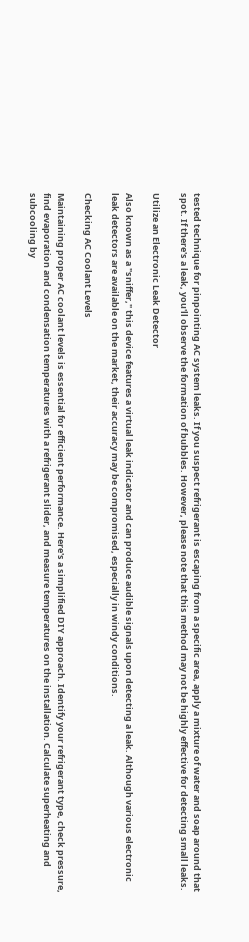tested technique for pinpointing AC system leaks. If you suspect refrigerant is escaping from a specific area, apply a mixture of water and soap around that spot. If there's a leak, you'll observe the formation of bubbles. However, please note that this method may not be highly effective for detecting small leaks.

Utilize an Electronic Leak Detector

Also known as a "sniffer," this device features a virtual leak indicator and can produce audible signals upon detecting a leak. Although various electronic leak detectors are available on the market, their accuracy may be compromised, especially in windy conditions.

Checking AC Coolant Levels

Maintaining proper AC coolant levels is essential for efficient performance. Here's a simplified DIY approach. Identify your refrigerant type, check pressure, find evaporation and condensation temperatures with a refrigerant slider, and measure temperatures on the installation. Calculate superheating and subcooling by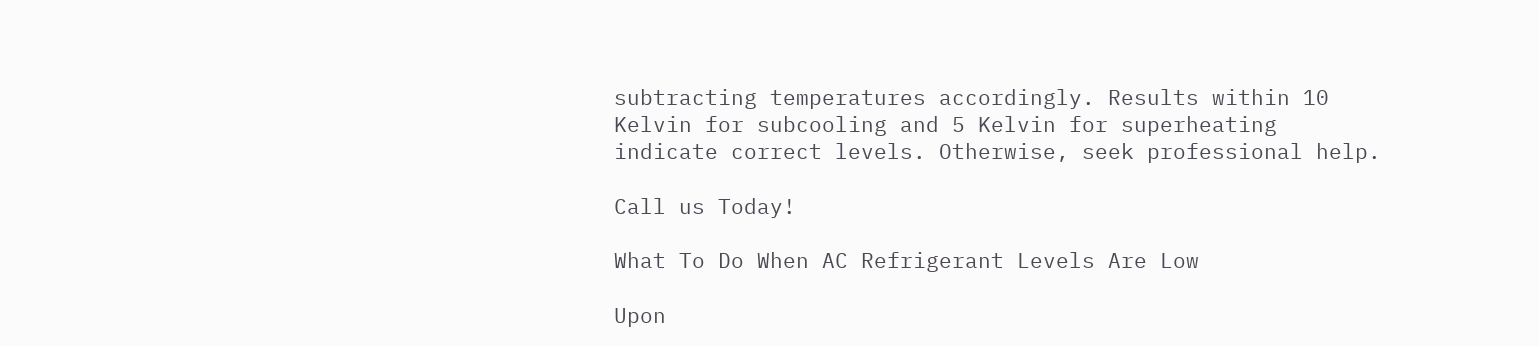subtracting temperatures accordingly. Results within 10 Kelvin for subcooling and 5 Kelvin for superheating indicate correct levels. Otherwise, seek professional help.

Call us Today!

What To Do When AC Refrigerant Levels Are Low

Upon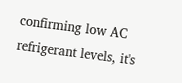confirming low AC refrigerant levels, it's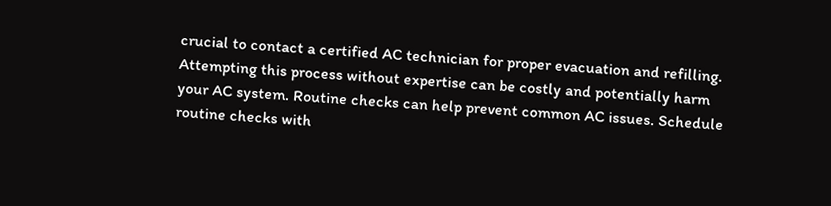crucial to contact a certified AC technician for proper evacuation and refilling. Attempting this process without expertise can be costly and potentially harm your AC system. Routine checks can help prevent common AC issues. Schedule routine checks with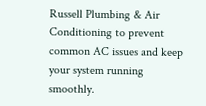Russell Plumbing & Air Conditioning to prevent common AC issues and keep your system running smoothly.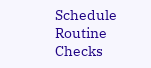Schedule Routine Checks